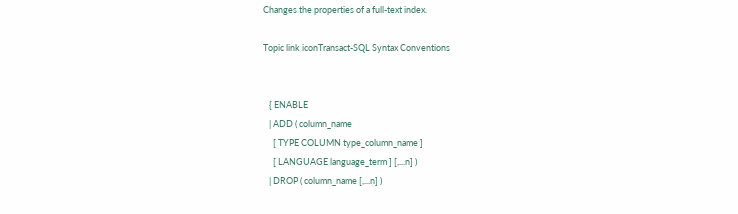Changes the properties of a full-text index.

Topic link iconTransact-SQL Syntax Conventions


   { ENABLE
   | ADD ( column_name
     [ TYPE COLUMN type_column_name ]
     [ LANGUAGE language_term ] [,...n] )
   | DROP ( column_name [,...n] )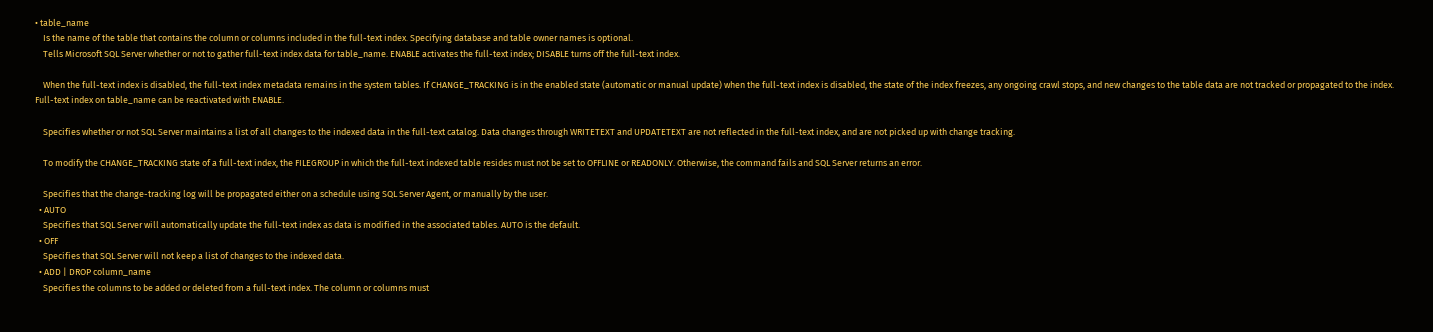• table_name
    Is the name of the table that contains the column or columns included in the full-text index. Specifying database and table owner names is optional.
    Tells Microsoft SQL Server whether or not to gather full-text index data for table_name. ENABLE activates the full-text index; DISABLE turns off the full-text index.

    When the full-text index is disabled, the full-text index metadata remains in the system tables. If CHANGE_TRACKING is in the enabled state (automatic or manual update) when the full-text index is disabled, the state of the index freezes, any ongoing crawl stops, and new changes to the table data are not tracked or propagated to the index. Full-text index on table_name can be reactivated with ENABLE.

    Specifies whether or not SQL Server maintains a list of all changes to the indexed data in the full-text catalog. Data changes through WRITETEXT and UPDATETEXT are not reflected in the full-text index, and are not picked up with change tracking.

    To modify the CHANGE_TRACKING state of a full-text index, the FILEGROUP in which the full-text indexed table resides must not be set to OFFLINE or READONLY. Otherwise, the command fails and SQL Server returns an error.

    Specifies that the change-tracking log will be propagated either on a schedule using SQL Server Agent, or manually by the user.
  • AUTO
    Specifies that SQL Server will automatically update the full-text index as data is modified in the associated tables. AUTO is the default.
  • OFF
    Specifies that SQL Server will not keep a list of changes to the indexed data.
  • ADD | DROP column_name
    Specifies the columns to be added or deleted from a full-text index. The column or columns must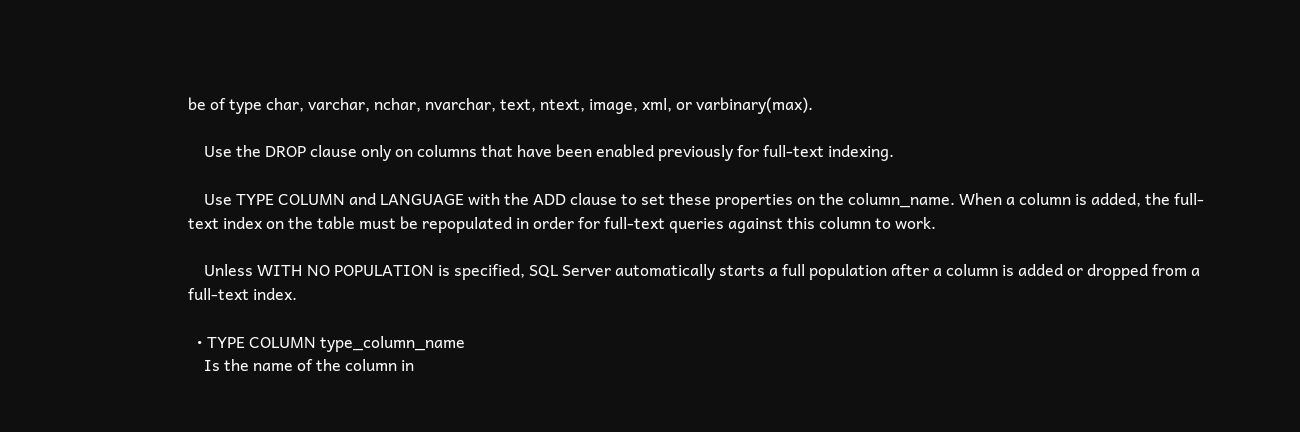be of type char, varchar, nchar, nvarchar, text, ntext, image, xml, or varbinary(max).

    Use the DROP clause only on columns that have been enabled previously for full-text indexing.

    Use TYPE COLUMN and LANGUAGE with the ADD clause to set these properties on the column_name. When a column is added, the full-text index on the table must be repopulated in order for full-text queries against this column to work.

    Unless WITH NO POPULATION is specified, SQL Server automatically starts a full population after a column is added or dropped from a full-text index.

  • TYPE COLUMN type_column_name
    Is the name of the column in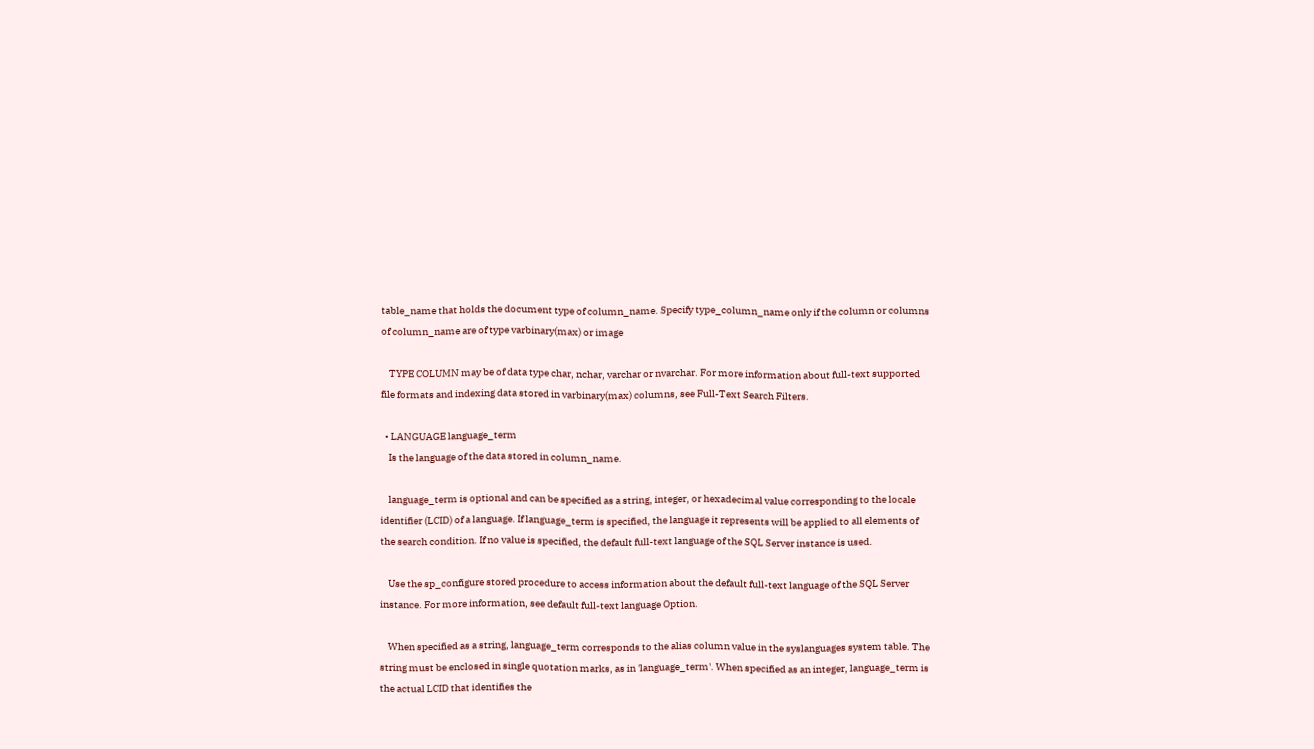table_name that holds the document type of column_name. Specify type_column_name only if the column or columns of column_name are of type varbinary(max) or image

    TYPE COLUMN may be of data type char, nchar, varchar or nvarchar. For more information about full-text supported file formats and indexing data stored in varbinary(max) columns, see Full-Text Search Filters.

  • LANGUAGE language_term
    Is the language of the data stored in column_name.

    language_term is optional and can be specified as a string, integer, or hexadecimal value corresponding to the locale identifier (LCID) of a language. If language_term is specified, the language it represents will be applied to all elements of the search condition. If no value is specified, the default full-text language of the SQL Server instance is used.

    Use the sp_configure stored procedure to access information about the default full-text language of the SQL Server instance. For more information, see default full-text language Option.

    When specified as a string, language_term corresponds to the alias column value in the syslanguages system table. The string must be enclosed in single quotation marks, as in 'language_term'. When specified as an integer, language_term is the actual LCID that identifies the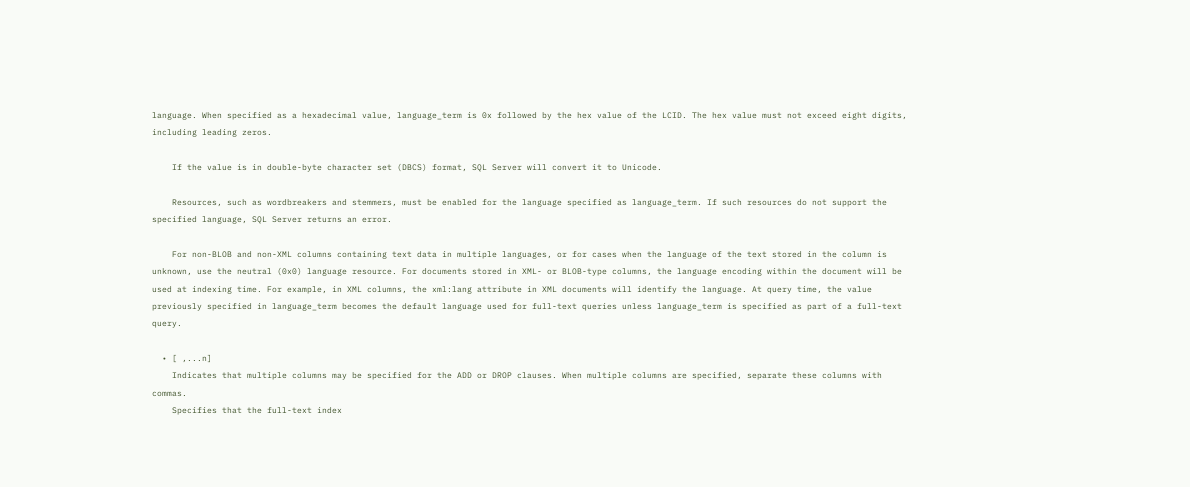language. When specified as a hexadecimal value, language_term is 0x followed by the hex value of the LCID. The hex value must not exceed eight digits, including leading zeros.

    If the value is in double-byte character set (DBCS) format, SQL Server will convert it to Unicode.

    Resources, such as wordbreakers and stemmers, must be enabled for the language specified as language_term. If such resources do not support the specified language, SQL Server returns an error.

    For non-BLOB and non-XML columns containing text data in multiple languages, or for cases when the language of the text stored in the column is unknown, use the neutral (0x0) language resource. For documents stored in XML- or BLOB-type columns, the language encoding within the document will be used at indexing time. For example, in XML columns, the xml:lang attribute in XML documents will identify the language. At query time, the value previously specified in language_term becomes the default language used for full-text queries unless language_term is specified as part of a full-text query.

  • [ ,...n]
    Indicates that multiple columns may be specified for the ADD or DROP clauses. When multiple columns are specified, separate these columns with commas.
    Specifies that the full-text index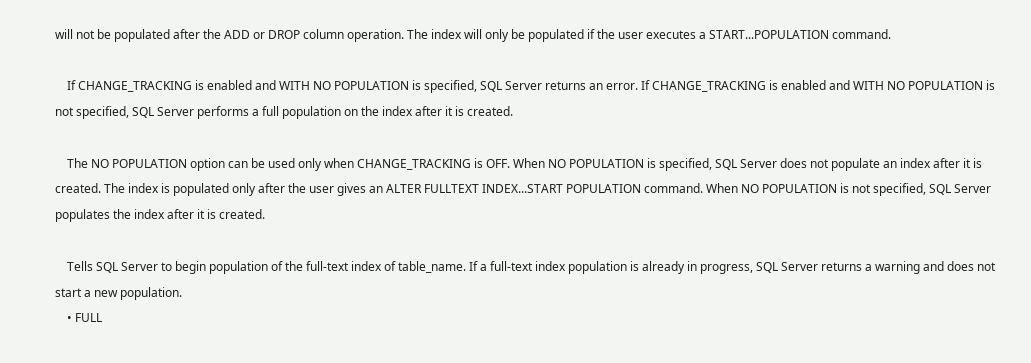will not be populated after the ADD or DROP column operation. The index will only be populated if the user executes a START...POPULATION command.

    If CHANGE_TRACKING is enabled and WITH NO POPULATION is specified, SQL Server returns an error. If CHANGE_TRACKING is enabled and WITH NO POPULATION is not specified, SQL Server performs a full population on the index after it is created.

    The NO POPULATION option can be used only when CHANGE_TRACKING is OFF. When NO POPULATION is specified, SQL Server does not populate an index after it is created. The index is populated only after the user gives an ALTER FULLTEXT INDEX...START POPULATION command. When NO POPULATION is not specified, SQL Server populates the index after it is created.

    Tells SQL Server to begin population of the full-text index of table_name. If a full-text index population is already in progress, SQL Server returns a warning and does not start a new population.
    • FULL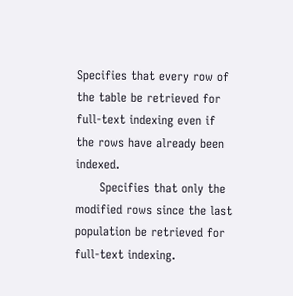Specifies that every row of the table be retrieved for full-text indexing even if the rows have already been indexed.
      Specifies that only the modified rows since the last population be retrieved for full-text indexing.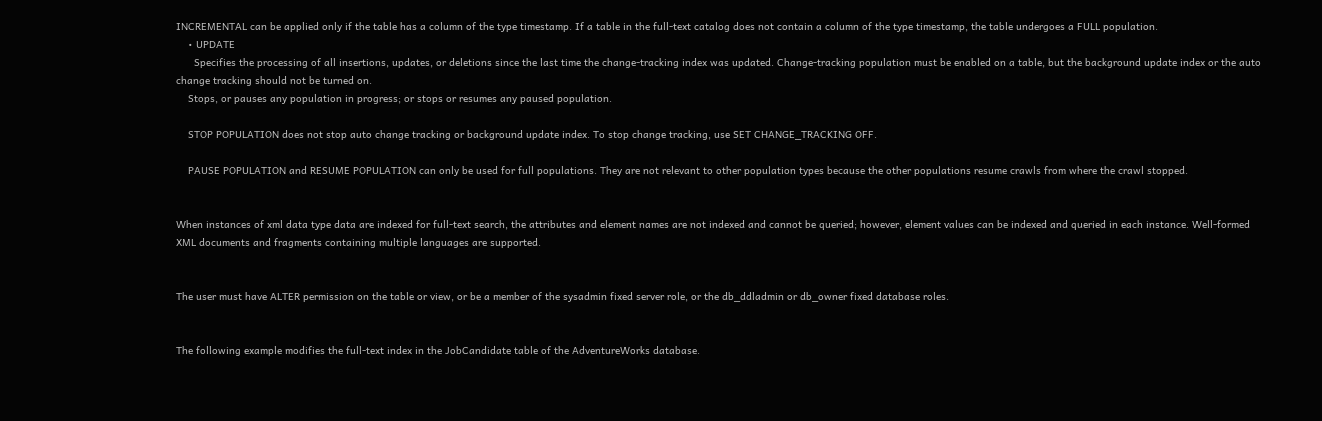INCREMENTAL can be applied only if the table has a column of the type timestamp. If a table in the full-text catalog does not contain a column of the type timestamp, the table undergoes a FULL population.
    • UPDATE
      Specifies the processing of all insertions, updates, or deletions since the last time the change-tracking index was updated. Change-tracking population must be enabled on a table, but the background update index or the auto change tracking should not be turned on.
    Stops, or pauses any population in progress; or stops or resumes any paused population.

    STOP POPULATION does not stop auto change tracking or background update index. To stop change tracking, use SET CHANGE_TRACKING OFF.

    PAUSE POPULATION and RESUME POPULATION can only be used for full populations. They are not relevant to other population types because the other populations resume crawls from where the crawl stopped.


When instances of xml data type data are indexed for full-text search, the attributes and element names are not indexed and cannot be queried; however, element values can be indexed and queried in each instance. Well-formed XML documents and fragments containing multiple languages are supported.


The user must have ALTER permission on the table or view, or be a member of the sysadmin fixed server role, or the db_ddladmin or db_owner fixed database roles.


The following example modifies the full-text index in the JobCandidate table of the AdventureWorks database.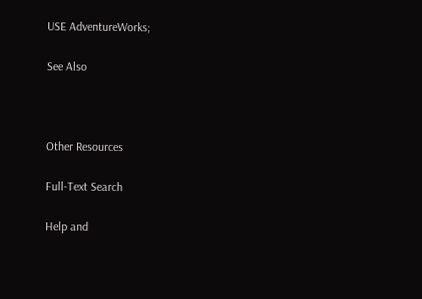USE AdventureWorks;

See Also



Other Resources

Full-Text Search

Help and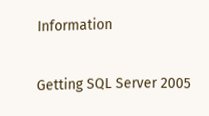Information

Getting SQL Server 2005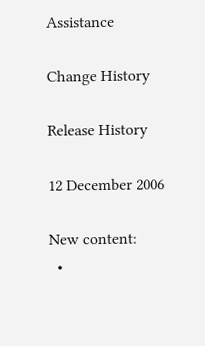Assistance

Change History

Release History

12 December 2006

New content:
  •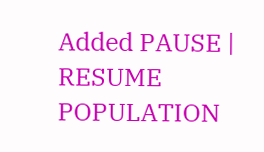Added PAUSE | RESUME POPULATION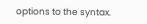options to the syntax.